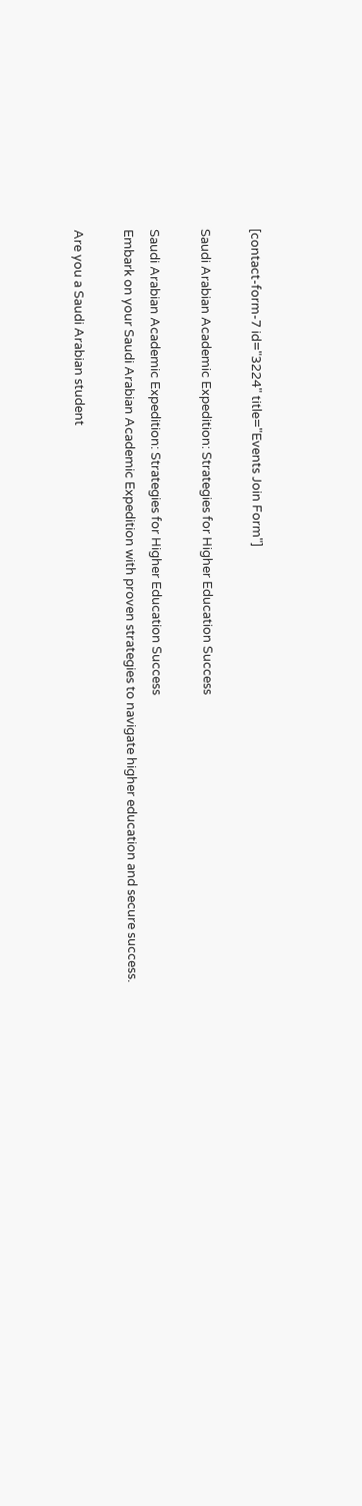[contact-form-7 id="3224" title="Events Join Form"]

Saudi Arabian Academic Expedition: Strategies for Higher Education Success

Saudi Arabian Academic Expedition: Strategies for Higher Education Success
Embark on your Saudi Arabian Academic Expedition with proven strategies to navigate higher education and secure success.

Are you a Saudi Arabian student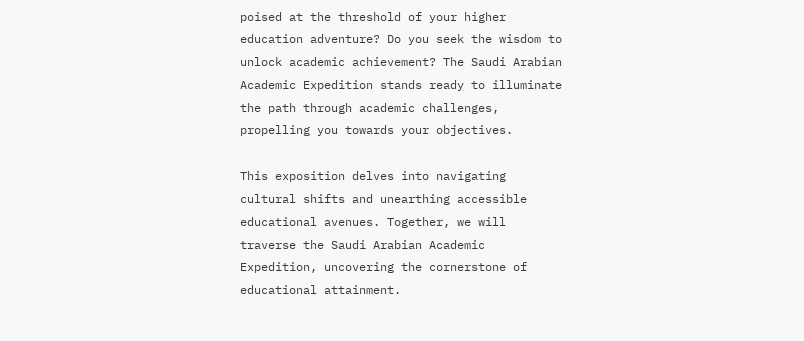poised at the threshold of your higher education adventure? Do you seek the wisdom to unlock academic achievement? The Saudi Arabian Academic Expedition stands ready to illuminate the path through academic challenges, propelling you towards your objectives.

This exposition delves into navigating cultural shifts and unearthing accessible educational avenues. Together, we will traverse the Saudi Arabian Academic Expedition, uncovering the cornerstone of educational attainment.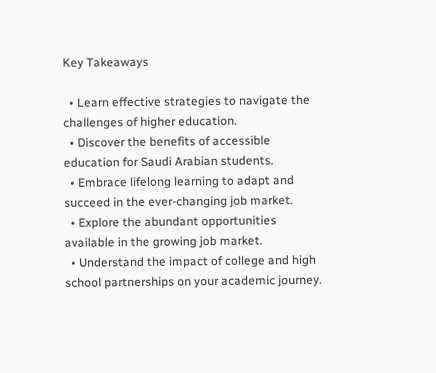Key Takeaways

  • Learn effective strategies to navigate the challenges of higher education.
  • Discover the benefits of accessible education for Saudi Arabian students.
  • Embrace lifelong learning to adapt and succeed in the ever-changing job market.
  • Explore the abundant opportunities available in the growing job market.
  • Understand the impact of college and high school partnerships on your academic journey.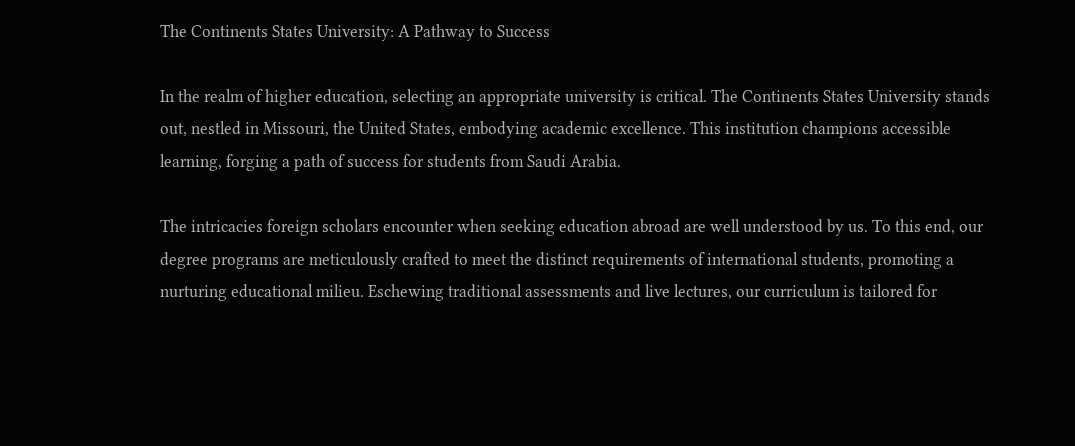The Continents States University: A Pathway to Success

In the realm of higher education, selecting an appropriate university is critical. The Continents States University stands out, nestled in Missouri, the United States, embodying academic excellence. This institution champions accessible learning, forging a path of success for students from Saudi Arabia.

The intricacies foreign scholars encounter when seeking education abroad are well understood by us. To this end, our degree programs are meticulously crafted to meet the distinct requirements of international students, promoting a nurturing educational milieu. Eschewing traditional assessments and live lectures, our curriculum is tailored for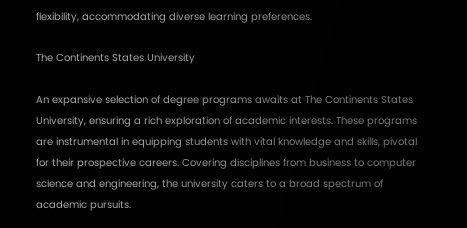flexibility, accommodating diverse learning preferences.

The Continents States University

An expansive selection of degree programs awaits at The Continents States University, ensuring a rich exploration of academic interests. These programs are instrumental in equipping students with vital knowledge and skills, pivotal for their prospective careers. Covering disciplines from business to computer science and engineering, the university caters to a broad spectrum of academic pursuits.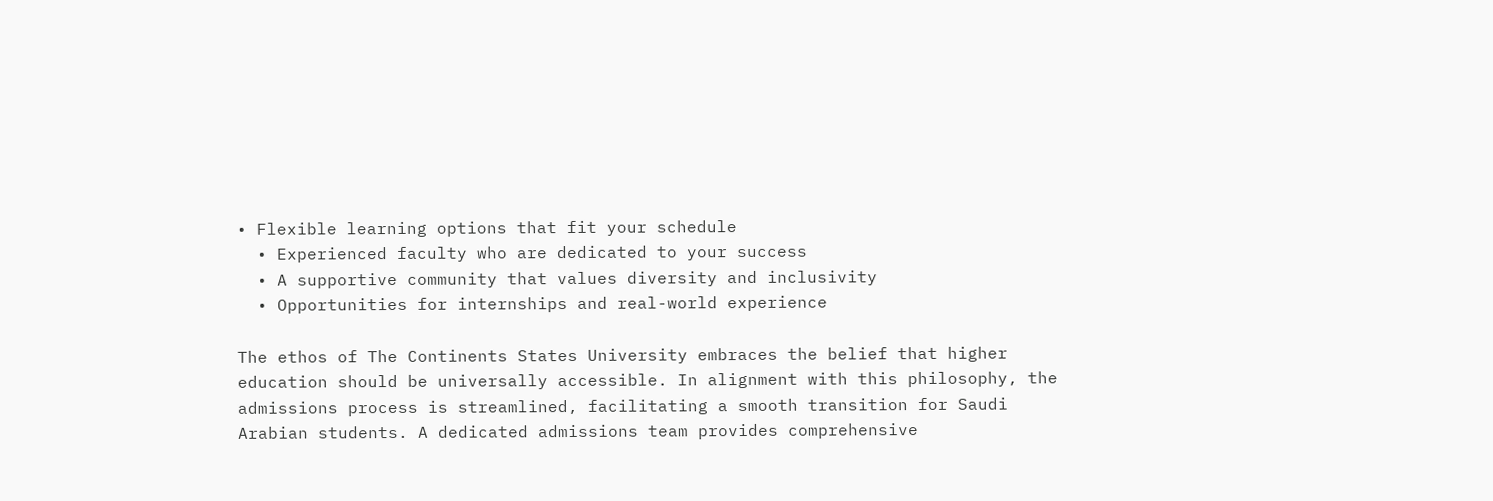• Flexible learning options that fit your schedule
  • Experienced faculty who are dedicated to your success
  • A supportive community that values diversity and inclusivity
  • Opportunities for internships and real-world experience

The ethos of The Continents States University embraces the belief that higher education should be universally accessible. In alignment with this philosophy, the admissions process is streamlined, facilitating a smooth transition for Saudi Arabian students. A dedicated admissions team provides comprehensive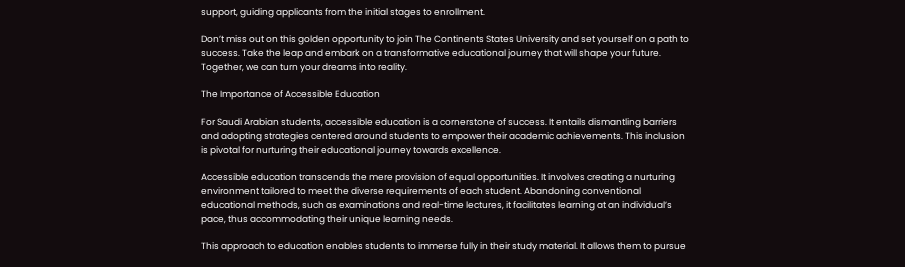support, guiding applicants from the initial stages to enrollment.

Don’t miss out on this golden opportunity to join The Continents States University and set yourself on a path to success. Take the leap and embark on a transformative educational journey that will shape your future. Together, we can turn your dreams into reality.

The Importance of Accessible Education

For Saudi Arabian students, accessible education is a cornerstone of success. It entails dismantling barriers and adopting strategies centered around students to empower their academic achievements. This inclusion is pivotal for nurturing their educational journey towards excellence.

Accessible education transcends the mere provision of equal opportunities. It involves creating a nurturing environment tailored to meet the diverse requirements of each student. Abandoning conventional educational methods, such as examinations and real-time lectures, it facilitates learning at an individual’s pace, thus accommodating their unique learning needs.

This approach to education enables students to immerse fully in their study material. It allows them to pursue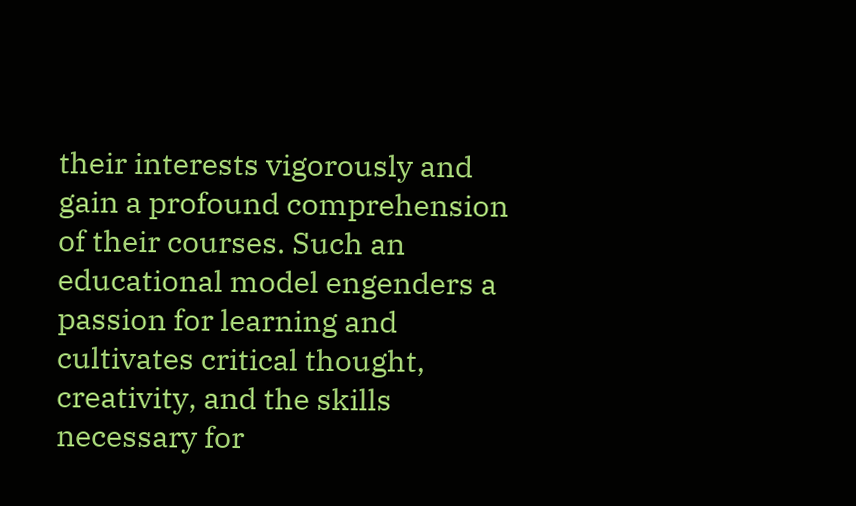their interests vigorously and gain a profound comprehension of their courses. Such an educational model engenders a passion for learning and cultivates critical thought, creativity, and the skills necessary for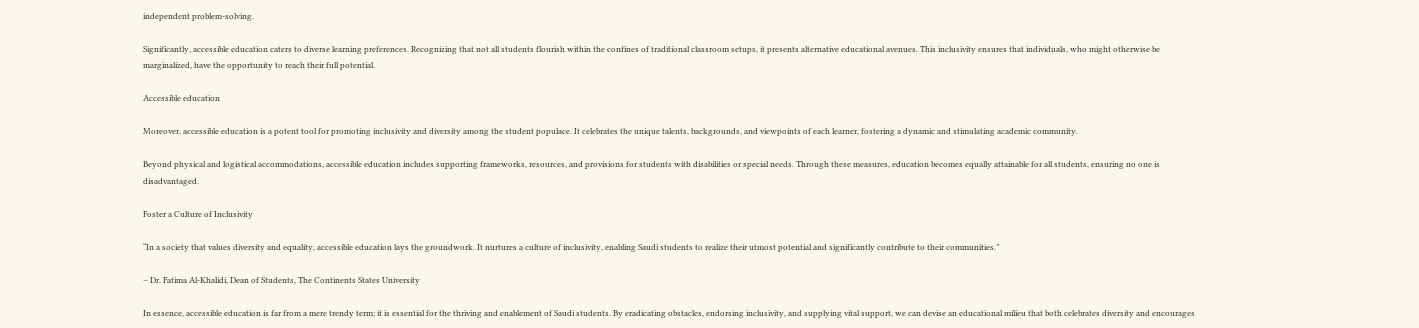independent problem-solving.

Significantly, accessible education caters to diverse learning preferences. Recognizing that not all students flourish within the confines of traditional classroom setups, it presents alternative educational avenues. This inclusivity ensures that individuals, who might otherwise be marginalized, have the opportunity to reach their full potential.

Accessible education

Moreover, accessible education is a potent tool for promoting inclusivity and diversity among the student populace. It celebrates the unique talents, backgrounds, and viewpoints of each learner, fostering a dynamic and stimulating academic community.

Beyond physical and logistical accommodations, accessible education includes supporting frameworks, resources, and provisions for students with disabilities or special needs. Through these measures, education becomes equally attainable for all students, ensuring no one is disadvantaged.

Foster a Culture of Inclusivity

“In a society that values diversity and equality, accessible education lays the groundwork. It nurtures a culture of inclusivity, enabling Saudi students to realize their utmost potential and significantly contribute to their communities.”

– Dr. Fatima Al-Khalidi, Dean of Students, The Continents States University

In essence, accessible education is far from a mere trendy term; it is essential for the thriving and enablement of Saudi students. By eradicating obstacles, endorsing inclusivity, and supplying vital support, we can devise an educational milieu that both celebrates diversity and encourages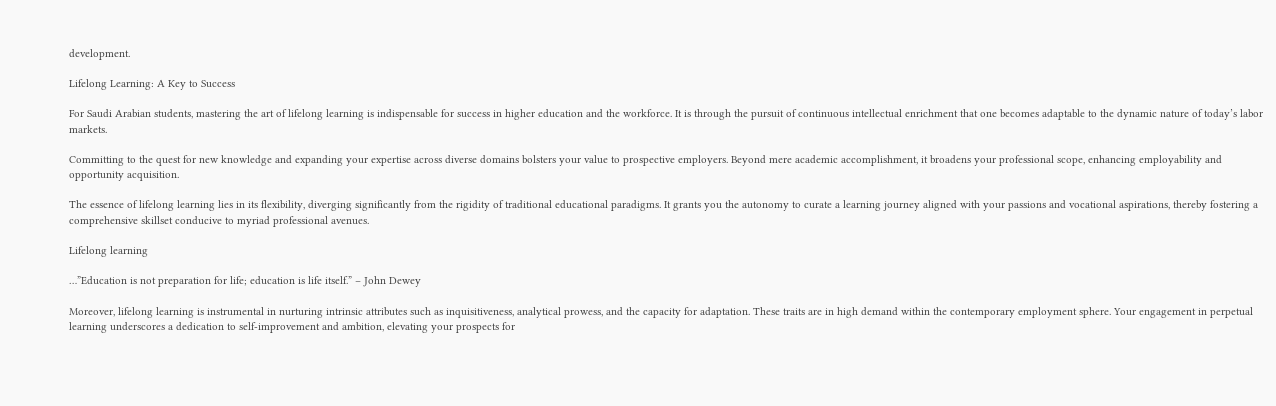development.

Lifelong Learning: A Key to Success

For Saudi Arabian students, mastering the art of lifelong learning is indispensable for success in higher education and the workforce. It is through the pursuit of continuous intellectual enrichment that one becomes adaptable to the dynamic nature of today’s labor markets.

Committing to the quest for new knowledge and expanding your expertise across diverse domains bolsters your value to prospective employers. Beyond mere academic accomplishment, it broadens your professional scope, enhancing employability and opportunity acquisition.

The essence of lifelong learning lies in its flexibility, diverging significantly from the rigidity of traditional educational paradigms. It grants you the autonomy to curate a learning journey aligned with your passions and vocational aspirations, thereby fostering a comprehensive skillset conducive to myriad professional avenues.

Lifelong learning

…”Education is not preparation for life; education is life itself.” – John Dewey

Moreover, lifelong learning is instrumental in nurturing intrinsic attributes such as inquisitiveness, analytical prowess, and the capacity for adaptation. These traits are in high demand within the contemporary employment sphere. Your engagement in perpetual learning underscores a dedication to self-improvement and ambition, elevating your prospects for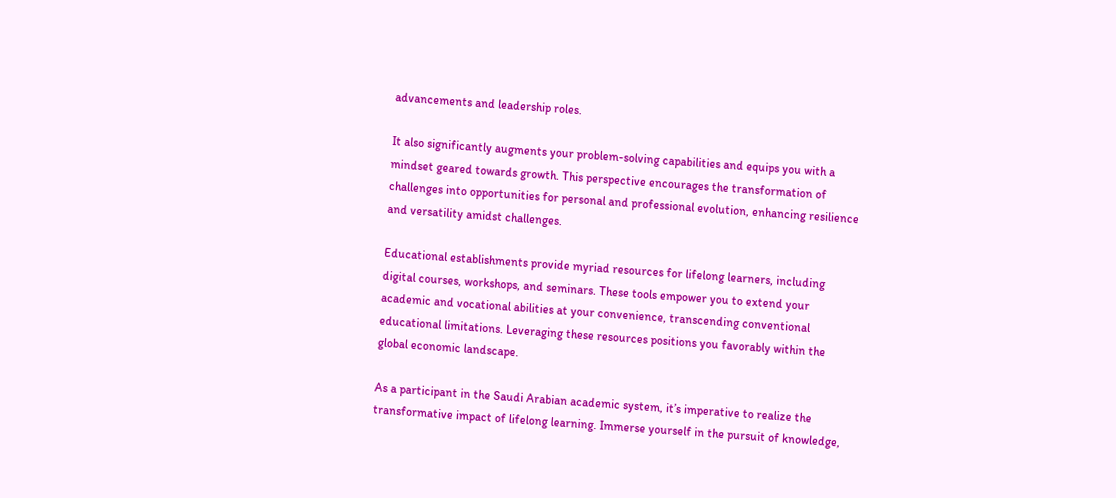advancements and leadership roles.

It also significantly augments your problem-solving capabilities and equips you with a mindset geared towards growth. This perspective encourages the transformation of challenges into opportunities for personal and professional evolution, enhancing resilience and versatility amidst challenges.

Educational establishments provide myriad resources for lifelong learners, including digital courses, workshops, and seminars. These tools empower you to extend your academic and vocational abilities at your convenience, transcending conventional educational limitations. Leveraging these resources positions you favorably within the global economic landscape.

As a participant in the Saudi Arabian academic system, it’s imperative to realize the transformative impact of lifelong learning. Immerse yourself in the pursuit of knowledge,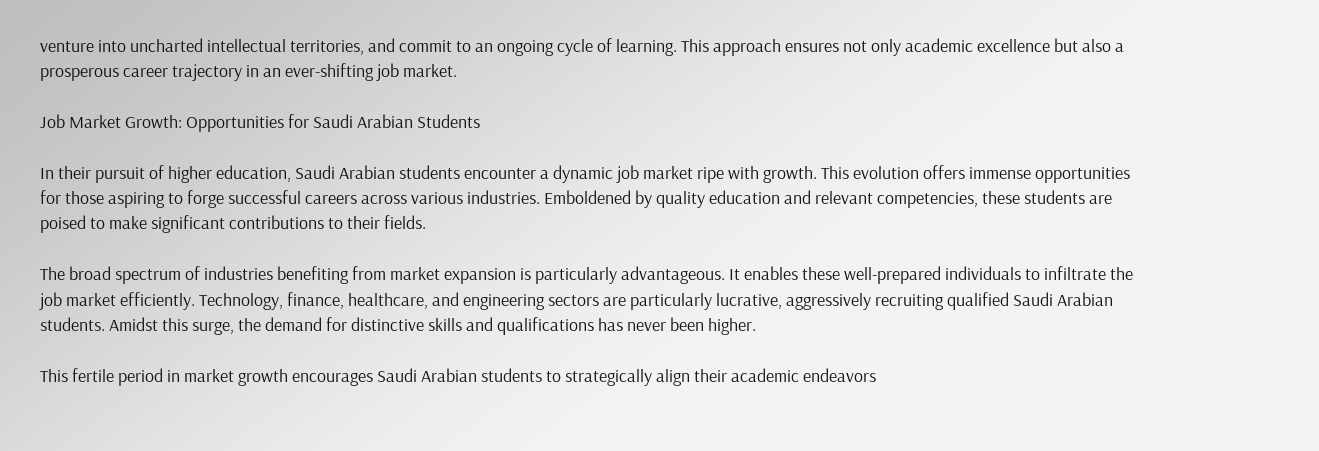venture into uncharted intellectual territories, and commit to an ongoing cycle of learning. This approach ensures not only academic excellence but also a prosperous career trajectory in an ever-shifting job market.

Job Market Growth: Opportunities for Saudi Arabian Students

In their pursuit of higher education, Saudi Arabian students encounter a dynamic job market ripe with growth. This evolution offers immense opportunities for those aspiring to forge successful careers across various industries. Emboldened by quality education and relevant competencies, these students are poised to make significant contributions to their fields.

The broad spectrum of industries benefiting from market expansion is particularly advantageous. It enables these well-prepared individuals to infiltrate the job market efficiently. Technology, finance, healthcare, and engineering sectors are particularly lucrative, aggressively recruiting qualified Saudi Arabian students. Amidst this surge, the demand for distinctive skills and qualifications has never been higher.

This fertile period in market growth encourages Saudi Arabian students to strategically align their academic endeavors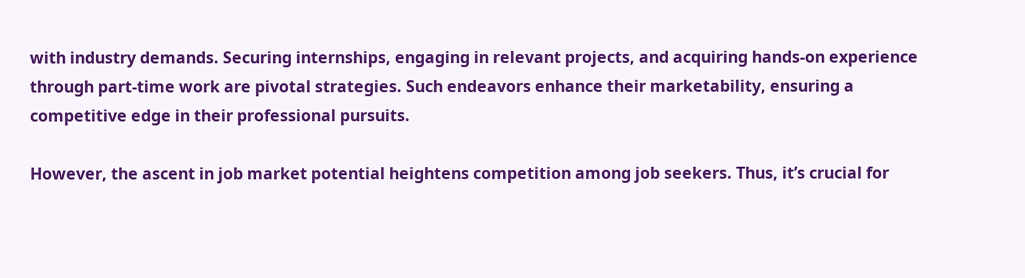with industry demands. Securing internships, engaging in relevant projects, and acquiring hands-on experience through part-time work are pivotal strategies. Such endeavors enhance their marketability, ensuring a competitive edge in their professional pursuits.

However, the ascent in job market potential heightens competition among job seekers. Thus, it’s crucial for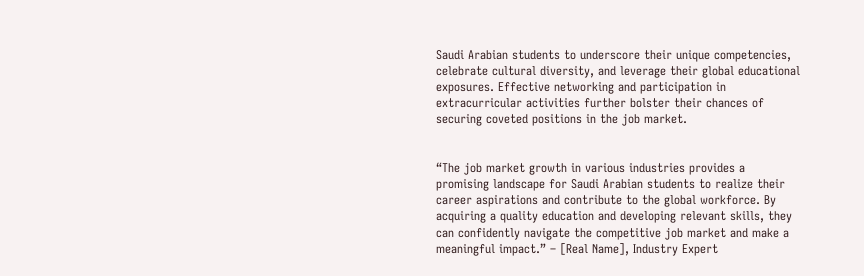Saudi Arabian students to underscore their unique competencies, celebrate cultural diversity, and leverage their global educational exposures. Effective networking and participation in extracurricular activities further bolster their chances of securing coveted positions in the job market.


“The job market growth in various industries provides a promising landscape for Saudi Arabian students to realize their career aspirations and contribute to the global workforce. By acquiring a quality education and developing relevant skills, they can confidently navigate the competitive job market and make a meaningful impact.” – [Real Name], Industry Expert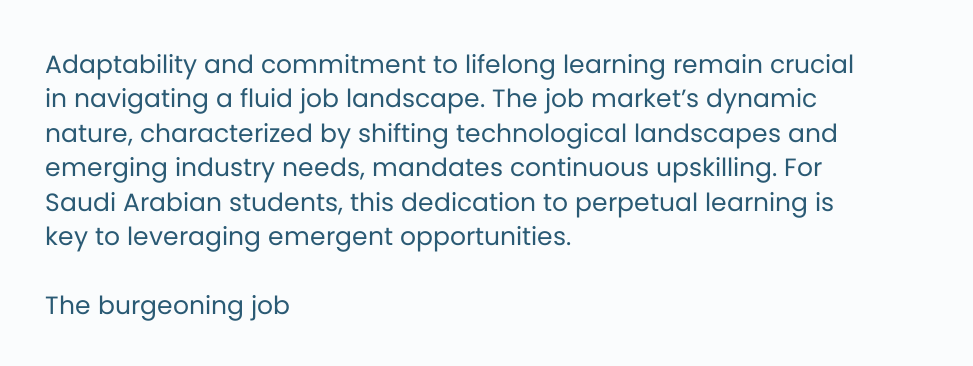Adaptability and commitment to lifelong learning remain crucial in navigating a fluid job landscape. The job market’s dynamic nature, characterized by shifting technological landscapes and emerging industry needs, mandates continuous upskilling. For Saudi Arabian students, this dedication to perpetual learning is key to leveraging emergent opportunities.

The burgeoning job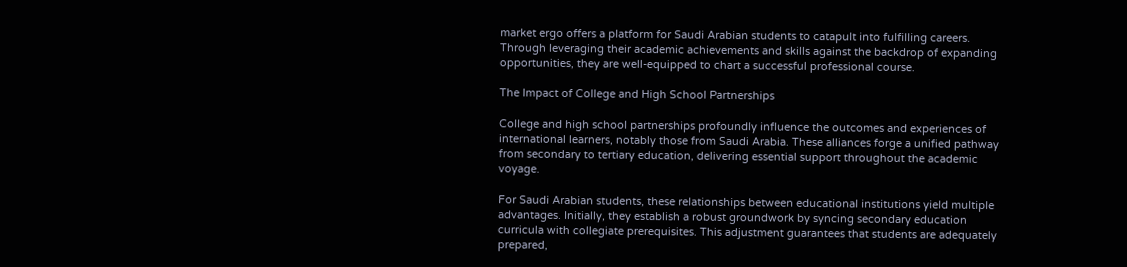market ergo offers a platform for Saudi Arabian students to catapult into fulfilling careers. Through leveraging their academic achievements and skills against the backdrop of expanding opportunities, they are well-equipped to chart a successful professional course.

The Impact of College and High School Partnerships

College and high school partnerships profoundly influence the outcomes and experiences of international learners, notably those from Saudi Arabia. These alliances forge a unified pathway from secondary to tertiary education, delivering essential support throughout the academic voyage.

For Saudi Arabian students, these relationships between educational institutions yield multiple advantages. Initially, they establish a robust groundwork by syncing secondary education curricula with collegiate prerequisites. This adjustment guarantees that students are adequately prepared,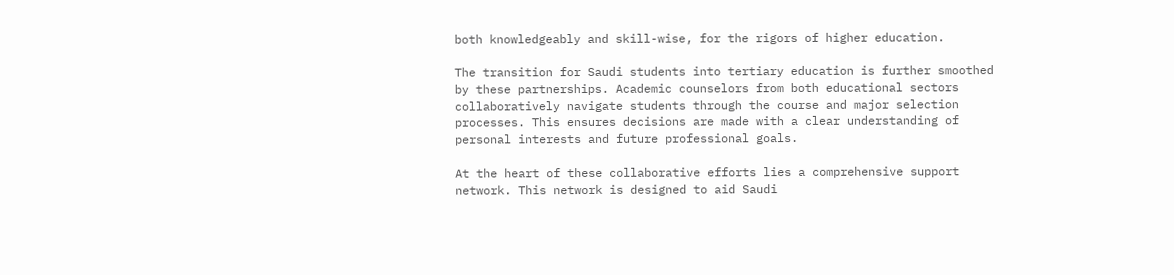both knowledgeably and skill-wise, for the rigors of higher education.

The transition for Saudi students into tertiary education is further smoothed by these partnerships. Academic counselors from both educational sectors collaboratively navigate students through the course and major selection processes. This ensures decisions are made with a clear understanding of personal interests and future professional goals.

At the heart of these collaborative efforts lies a comprehensive support network. This network is designed to aid Saudi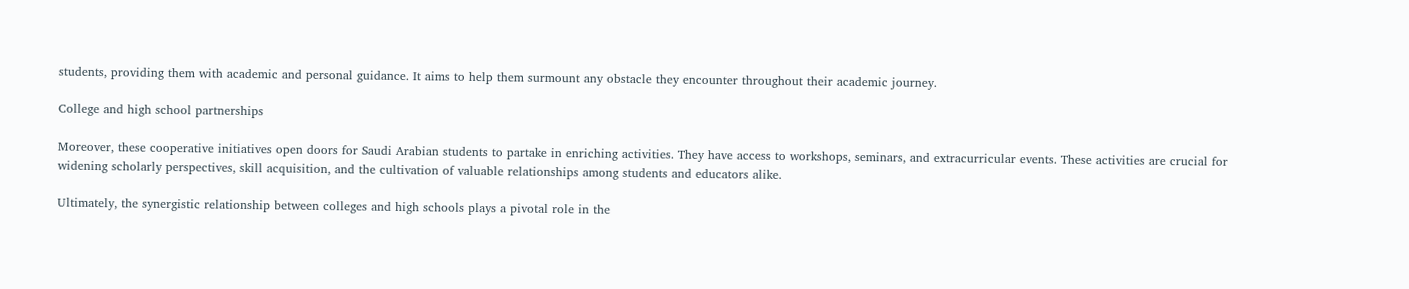students, providing them with academic and personal guidance. It aims to help them surmount any obstacle they encounter throughout their academic journey.

College and high school partnerships

Moreover, these cooperative initiatives open doors for Saudi Arabian students to partake in enriching activities. They have access to workshops, seminars, and extracurricular events. These activities are crucial for widening scholarly perspectives, skill acquisition, and the cultivation of valuable relationships among students and educators alike.

Ultimately, the synergistic relationship between colleges and high schools plays a pivotal role in the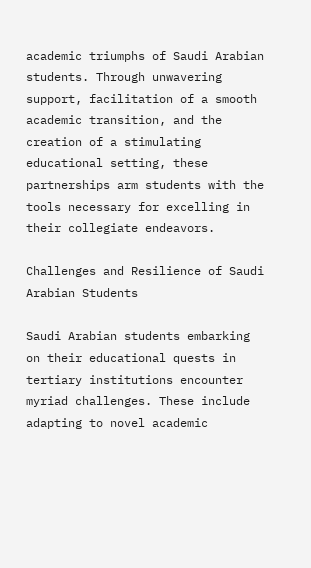academic triumphs of Saudi Arabian students. Through unwavering support, facilitation of a smooth academic transition, and the creation of a stimulating educational setting, these partnerships arm students with the tools necessary for excelling in their collegiate endeavors.

Challenges and Resilience of Saudi Arabian Students

Saudi Arabian students embarking on their educational quests in tertiary institutions encounter myriad challenges. These include adapting to novel academic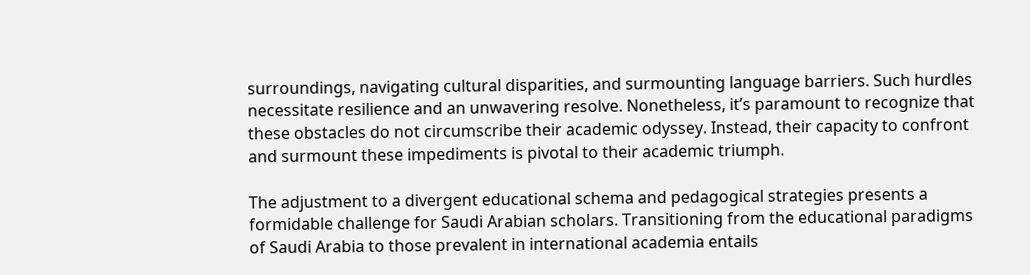surroundings, navigating cultural disparities, and surmounting language barriers. Such hurdles necessitate resilience and an unwavering resolve. Nonetheless, it’s paramount to recognize that these obstacles do not circumscribe their academic odyssey. Instead, their capacity to confront and surmount these impediments is pivotal to their academic triumph.

The adjustment to a divergent educational schema and pedagogical strategies presents a formidable challenge for Saudi Arabian scholars. Transitioning from the educational paradigms of Saudi Arabia to those prevalent in international academia entails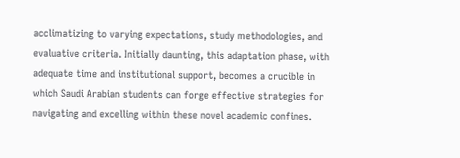acclimatizing to varying expectations, study methodologies, and evaluative criteria. Initially daunting, this adaptation phase, with adequate time and institutional support, becomes a crucible in which Saudi Arabian students can forge effective strategies for navigating and excelling within these novel academic confines.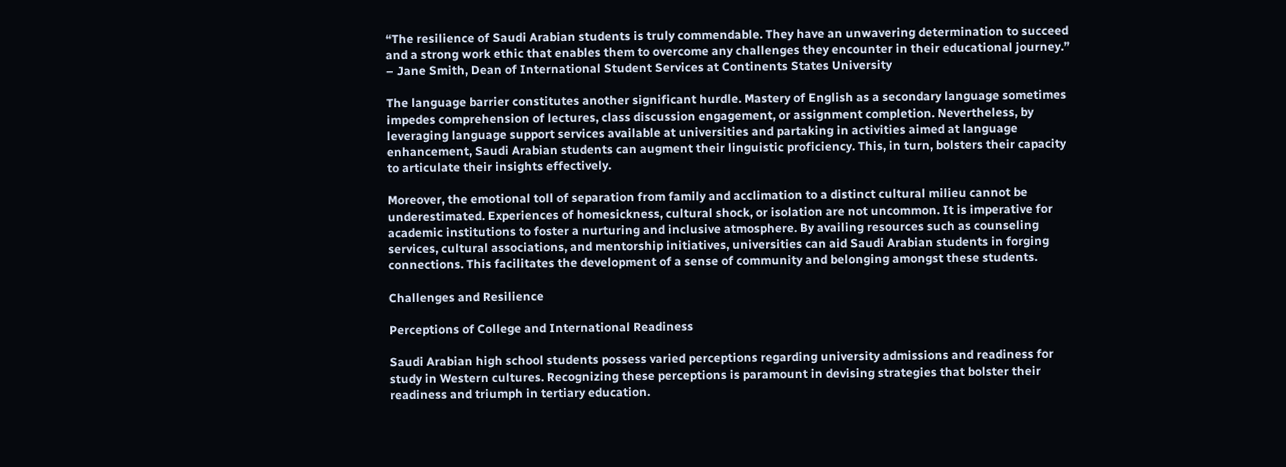“The resilience of Saudi Arabian students is truly commendable. They have an unwavering determination to succeed and a strong work ethic that enables them to overcome any challenges they encounter in their educational journey.” – Jane Smith, Dean of International Student Services at Continents States University

The language barrier constitutes another significant hurdle. Mastery of English as a secondary language sometimes impedes comprehension of lectures, class discussion engagement, or assignment completion. Nevertheless, by leveraging language support services available at universities and partaking in activities aimed at language enhancement, Saudi Arabian students can augment their linguistic proficiency. This, in turn, bolsters their capacity to articulate their insights effectively.

Moreover, the emotional toll of separation from family and acclimation to a distinct cultural milieu cannot be underestimated. Experiences of homesickness, cultural shock, or isolation are not uncommon. It is imperative for academic institutions to foster a nurturing and inclusive atmosphere. By availing resources such as counseling services, cultural associations, and mentorship initiatives, universities can aid Saudi Arabian students in forging connections. This facilitates the development of a sense of community and belonging amongst these students.

Challenges and Resilience

Perceptions of College and International Readiness

Saudi Arabian high school students possess varied perceptions regarding university admissions and readiness for study in Western cultures. Recognizing these perceptions is paramount in devising strategies that bolster their readiness and triumph in tertiary education.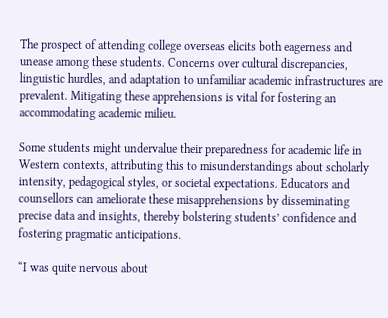The prospect of attending college overseas elicits both eagerness and unease among these students. Concerns over cultural discrepancies, linguistic hurdles, and adaptation to unfamiliar academic infrastructures are prevalent. Mitigating these apprehensions is vital for fostering an accommodating academic milieu.

Some students might undervalue their preparedness for academic life in Western contexts, attributing this to misunderstandings about scholarly intensity, pedagogical styles, or societal expectations. Educators and counsellors can ameliorate these misapprehensions by disseminating precise data and insights, thereby bolstering students’ confidence and fostering pragmatic anticipations.

“I was quite nervous about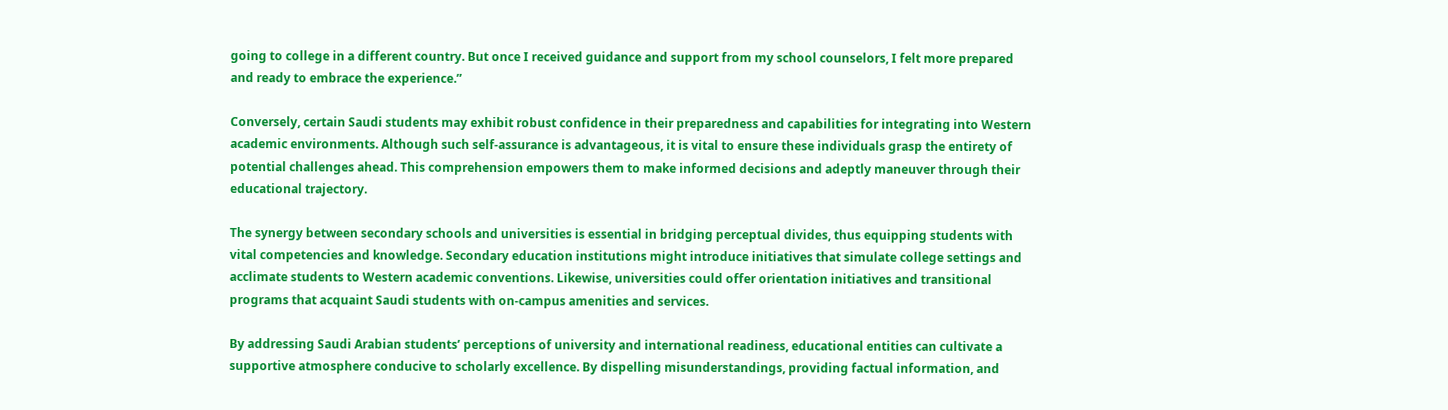going to college in a different country. But once I received guidance and support from my school counselors, I felt more prepared and ready to embrace the experience.”

Conversely, certain Saudi students may exhibit robust confidence in their preparedness and capabilities for integrating into Western academic environments. Although such self-assurance is advantageous, it is vital to ensure these individuals grasp the entirety of potential challenges ahead. This comprehension empowers them to make informed decisions and adeptly maneuver through their educational trajectory.

The synergy between secondary schools and universities is essential in bridging perceptual divides, thus equipping students with vital competencies and knowledge. Secondary education institutions might introduce initiatives that simulate college settings and acclimate students to Western academic conventions. Likewise, universities could offer orientation initiatives and transitional programs that acquaint Saudi students with on-campus amenities and services.

By addressing Saudi Arabian students’ perceptions of university and international readiness, educational entities can cultivate a supportive atmosphere conducive to scholarly excellence. By dispelling misunderstandings, providing factual information, and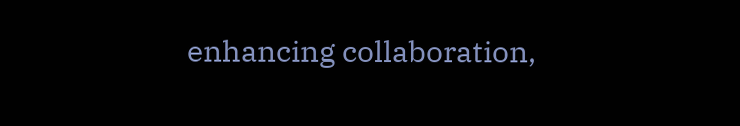enhancing collaboration,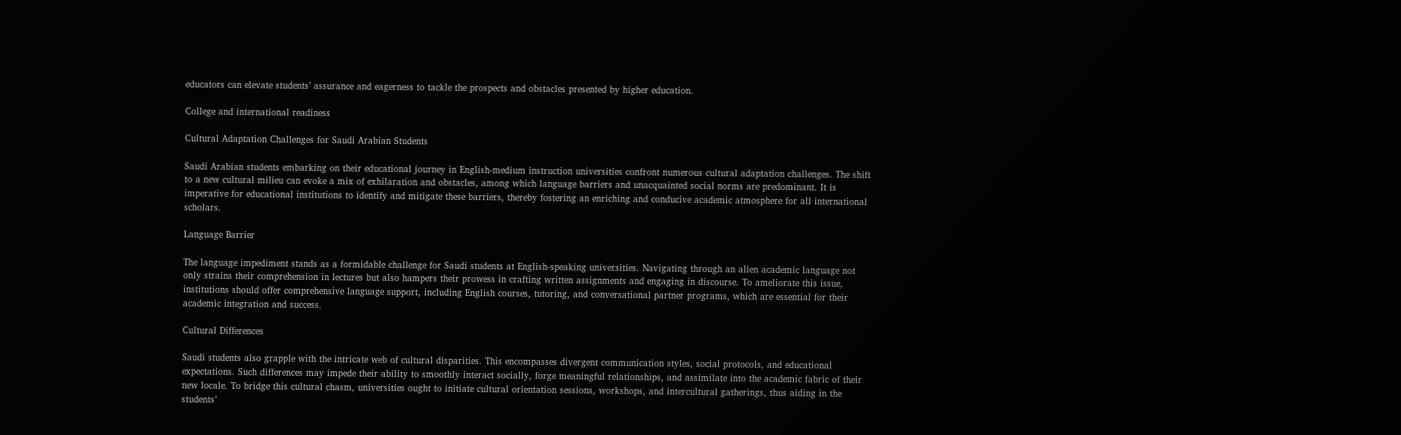educators can elevate students’ assurance and eagerness to tackle the prospects and obstacles presented by higher education.

College and international readiness

Cultural Adaptation Challenges for Saudi Arabian Students

Saudi Arabian students embarking on their educational journey in English-medium instruction universities confront numerous cultural adaptation challenges. The shift to a new cultural milieu can evoke a mix of exhilaration and obstacles, among which language barriers and unacquainted social norms are predominant. It is imperative for educational institutions to identify and mitigate these barriers, thereby fostering an enriching and conducive academic atmosphere for all international scholars.

Language Barrier

The language impediment stands as a formidable challenge for Saudi students at English-speaking universities. Navigating through an alien academic language not only strains their comprehension in lectures but also hampers their prowess in crafting written assignments and engaging in discourse. To ameliorate this issue, institutions should offer comprehensive language support, including English courses, tutoring, and conversational partner programs, which are essential for their academic integration and success.

Cultural Differences

Saudi students also grapple with the intricate web of cultural disparities. This encompasses divergent communication styles, social protocols, and educational expectations. Such differences may impede their ability to smoothly interact socially, forge meaningful relationships, and assimilate into the academic fabric of their new locale. To bridge this cultural chasm, universities ought to initiate cultural orientation sessions, workshops, and intercultural gatherings, thus aiding in the students’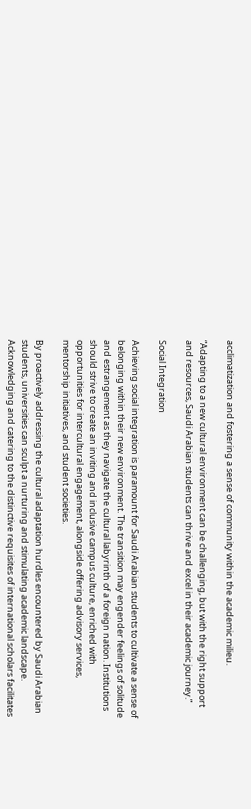acclimatization and fostering a sense of community within the academic milieu.

“Adapting to a new cultural environment can be challenging, but with the right support and resources, Saudi Arabian students can thrive and excel in their academic journey.”

Social Integration

Achieving social integration is paramount for Saudi Arabian students to cultivate a sense of belonging within their new environment. The transition may engender feelings of solitude and estrangement as they navigate the cultural labyrinth of a foreign nation. Institutions should strive to create an inviting and inclusive campus culture, enriched with opportunities for intercultural engagement, alongside offering advisory services, mentorship initiatives, and student societies.

By proactively addressing the cultural adaptation hurdles encountered by Saudi Arabian students, universities can sculpt a nurturing and stimulating academic landscape. Acknowledging and catering to the distinctive requisites of international scholars facilitates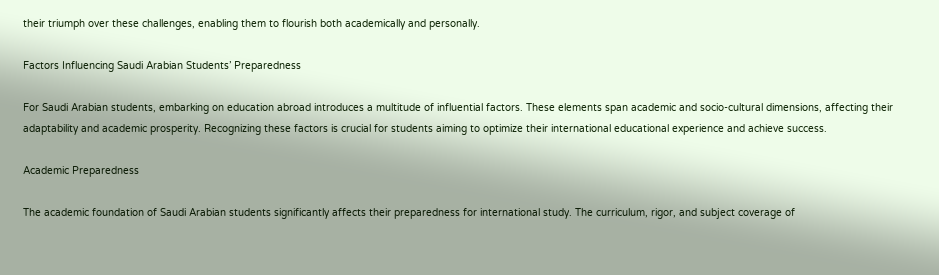their triumph over these challenges, enabling them to flourish both academically and personally.

Factors Influencing Saudi Arabian Students’ Preparedness

For Saudi Arabian students, embarking on education abroad introduces a multitude of influential factors. These elements span academic and socio-cultural dimensions, affecting their adaptability and academic prosperity. Recognizing these factors is crucial for students aiming to optimize their international educational experience and achieve success.

Academic Preparedness

The academic foundation of Saudi Arabian students significantly affects their preparedness for international study. The curriculum, rigor, and subject coverage of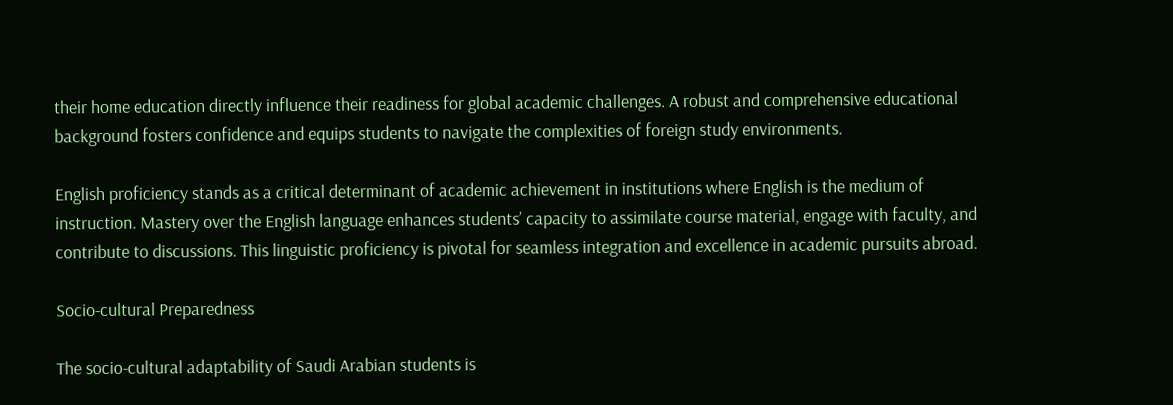their home education directly influence their readiness for global academic challenges. A robust and comprehensive educational background fosters confidence and equips students to navigate the complexities of foreign study environments.

English proficiency stands as a critical determinant of academic achievement in institutions where English is the medium of instruction. Mastery over the English language enhances students’ capacity to assimilate course material, engage with faculty, and contribute to discussions. This linguistic proficiency is pivotal for seamless integration and excellence in academic pursuits abroad.

Socio-cultural Preparedness

The socio-cultural adaptability of Saudi Arabian students is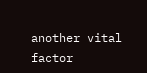another vital factor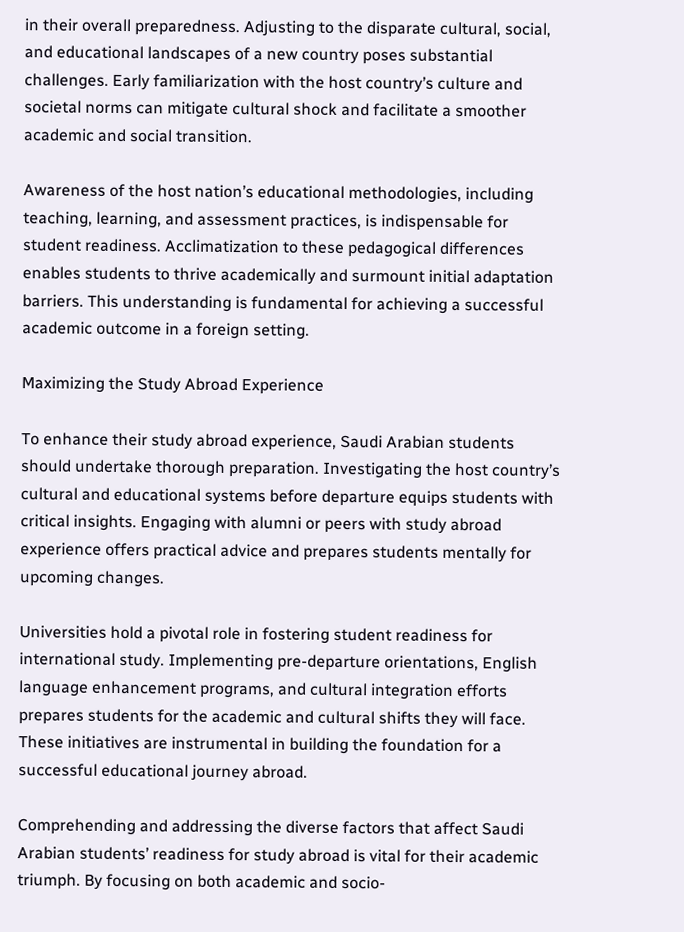in their overall preparedness. Adjusting to the disparate cultural, social, and educational landscapes of a new country poses substantial challenges. Early familiarization with the host country’s culture and societal norms can mitigate cultural shock and facilitate a smoother academic and social transition.

Awareness of the host nation’s educational methodologies, including teaching, learning, and assessment practices, is indispensable for student readiness. Acclimatization to these pedagogical differences enables students to thrive academically and surmount initial adaptation barriers. This understanding is fundamental for achieving a successful academic outcome in a foreign setting.

Maximizing the Study Abroad Experience

To enhance their study abroad experience, Saudi Arabian students should undertake thorough preparation. Investigating the host country’s cultural and educational systems before departure equips students with critical insights. Engaging with alumni or peers with study abroad experience offers practical advice and prepares students mentally for upcoming changes.

Universities hold a pivotal role in fostering student readiness for international study. Implementing pre-departure orientations, English language enhancement programs, and cultural integration efforts prepares students for the academic and cultural shifts they will face. These initiatives are instrumental in building the foundation for a successful educational journey abroad.

Comprehending and addressing the diverse factors that affect Saudi Arabian students’ readiness for study abroad is vital for their academic triumph. By focusing on both academic and socio-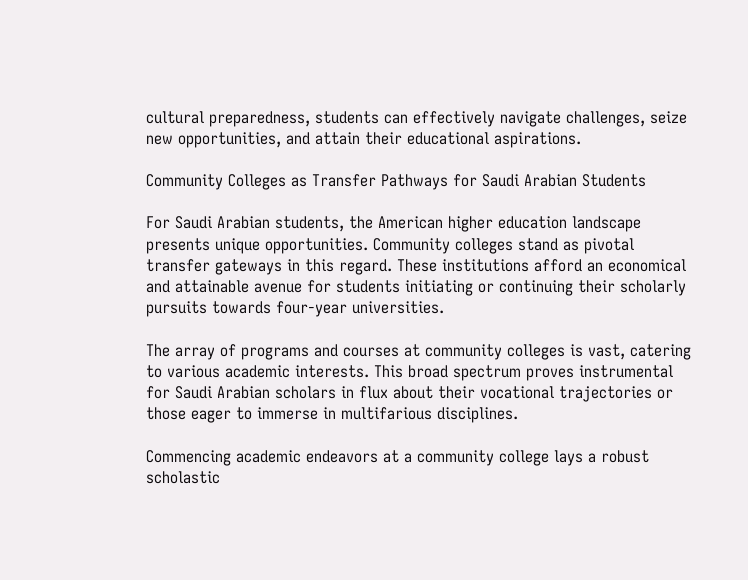cultural preparedness, students can effectively navigate challenges, seize new opportunities, and attain their educational aspirations.

Community Colleges as Transfer Pathways for Saudi Arabian Students

For Saudi Arabian students, the American higher education landscape presents unique opportunities. Community colleges stand as pivotal transfer gateways in this regard. These institutions afford an economical and attainable avenue for students initiating or continuing their scholarly pursuits towards four-year universities.

The array of programs and courses at community colleges is vast, catering to various academic interests. This broad spectrum proves instrumental for Saudi Arabian scholars in flux about their vocational trajectories or those eager to immerse in multifarious disciplines.

Commencing academic endeavors at a community college lays a robust scholastic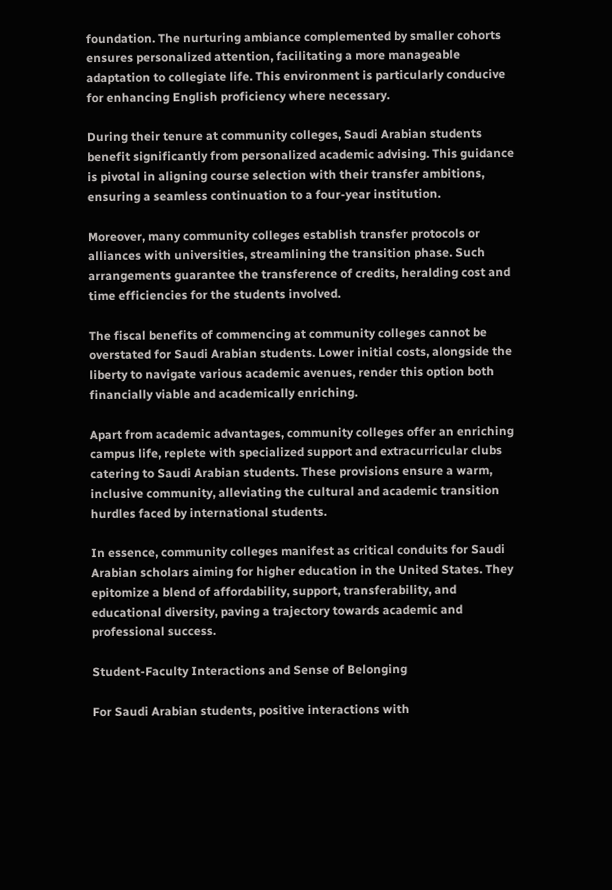foundation. The nurturing ambiance complemented by smaller cohorts ensures personalized attention, facilitating a more manageable adaptation to collegiate life. This environment is particularly conducive for enhancing English proficiency where necessary.

During their tenure at community colleges, Saudi Arabian students benefit significantly from personalized academic advising. This guidance is pivotal in aligning course selection with their transfer ambitions, ensuring a seamless continuation to a four-year institution.

Moreover, many community colleges establish transfer protocols or alliances with universities, streamlining the transition phase. Such arrangements guarantee the transference of credits, heralding cost and time efficiencies for the students involved.

The fiscal benefits of commencing at community colleges cannot be overstated for Saudi Arabian students. Lower initial costs, alongside the liberty to navigate various academic avenues, render this option both financially viable and academically enriching.

Apart from academic advantages, community colleges offer an enriching campus life, replete with specialized support and extracurricular clubs catering to Saudi Arabian students. These provisions ensure a warm, inclusive community, alleviating the cultural and academic transition hurdles faced by international students.

In essence, community colleges manifest as critical conduits for Saudi Arabian scholars aiming for higher education in the United States. They epitomize a blend of affordability, support, transferability, and educational diversity, paving a trajectory towards academic and professional success.

Student-Faculty Interactions and Sense of Belonging

For Saudi Arabian students, positive interactions with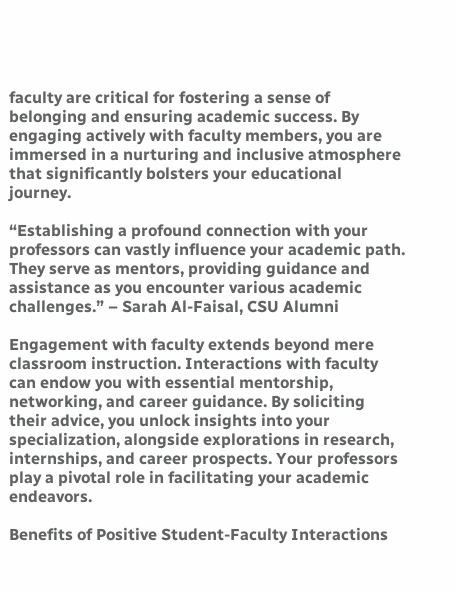faculty are critical for fostering a sense of belonging and ensuring academic success. By engaging actively with faculty members, you are immersed in a nurturing and inclusive atmosphere that significantly bolsters your educational journey.

“Establishing a profound connection with your professors can vastly influence your academic path. They serve as mentors, providing guidance and assistance as you encounter various academic challenges.” – Sarah Al-Faisal, CSU Alumni

Engagement with faculty extends beyond mere classroom instruction. Interactions with faculty can endow you with essential mentorship, networking, and career guidance. By soliciting their advice, you unlock insights into your specialization, alongside explorations in research, internships, and career prospects. Your professors play a pivotal role in facilitating your academic endeavors.

Benefits of Positive Student-Faculty Interactions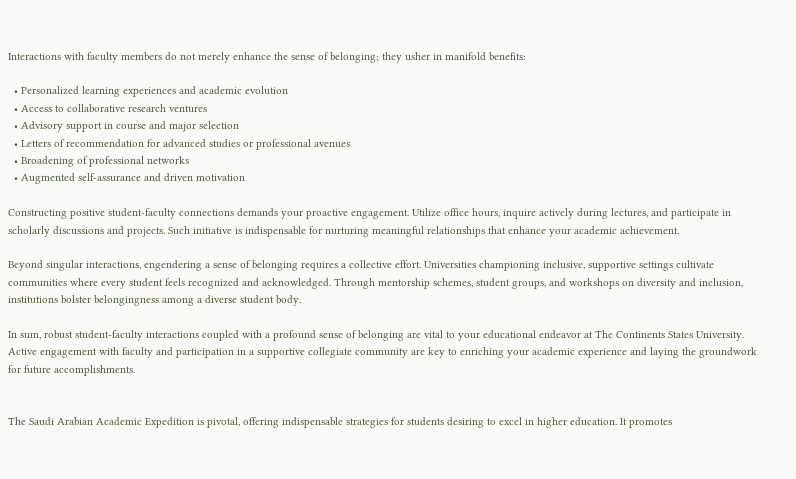Interactions with faculty members do not merely enhance the sense of belonging; they usher in manifold benefits:

  • Personalized learning experiences and academic evolution
  • Access to collaborative research ventures
  • Advisory support in course and major selection
  • Letters of recommendation for advanced studies or professional avenues
  • Broadening of professional networks
  • Augmented self-assurance and driven motivation

Constructing positive student-faculty connections demands your proactive engagement. Utilize office hours, inquire actively during lectures, and participate in scholarly discussions and projects. Such initiative is indispensable for nurturing meaningful relationships that enhance your academic achievement.

Beyond singular interactions, engendering a sense of belonging requires a collective effort. Universities championing inclusive, supportive settings cultivate communities where every student feels recognized and acknowledged. Through mentorship schemes, student groups, and workshops on diversity and inclusion, institutions bolster belongingness among a diverse student body.

In sum, robust student-faculty interactions coupled with a profound sense of belonging are vital to your educational endeavor at The Continents States University. Active engagement with faculty and participation in a supportive collegiate community are key to enriching your academic experience and laying the groundwork for future accomplishments.


The Saudi Arabian Academic Expedition is pivotal, offering indispensable strategies for students desiring to excel in higher education. It promotes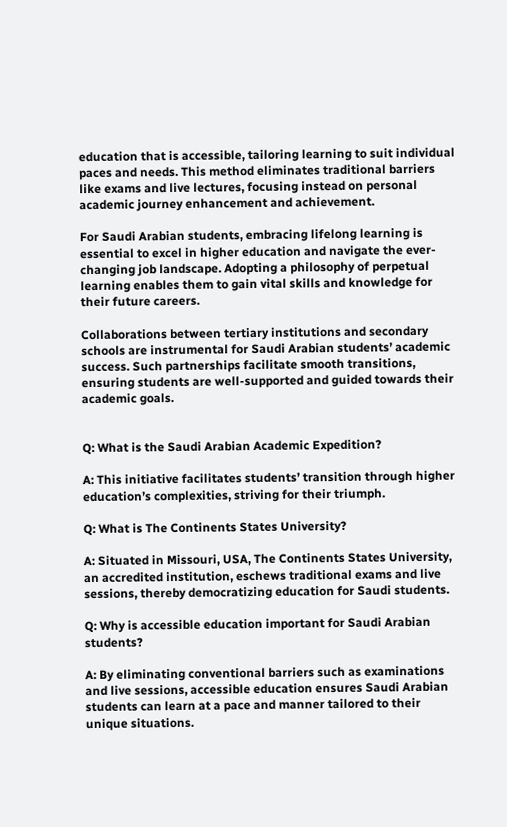education that is accessible, tailoring learning to suit individual paces and needs. This method eliminates traditional barriers like exams and live lectures, focusing instead on personal academic journey enhancement and achievement.

For Saudi Arabian students, embracing lifelong learning is essential to excel in higher education and navigate the ever-changing job landscape. Adopting a philosophy of perpetual learning enables them to gain vital skills and knowledge for their future careers.

Collaborations between tertiary institutions and secondary schools are instrumental for Saudi Arabian students’ academic success. Such partnerships facilitate smooth transitions, ensuring students are well-supported and guided towards their academic goals.


Q: What is the Saudi Arabian Academic Expedition?

A: This initiative facilitates students’ transition through higher education’s complexities, striving for their triumph.

Q: What is The Continents States University?

A: Situated in Missouri, USA, The Continents States University, an accredited institution, eschews traditional exams and live sessions, thereby democratizing education for Saudi students.

Q: Why is accessible education important for Saudi Arabian students?

A: By eliminating conventional barriers such as examinations and live sessions, accessible education ensures Saudi Arabian students can learn at a pace and manner tailored to their unique situations.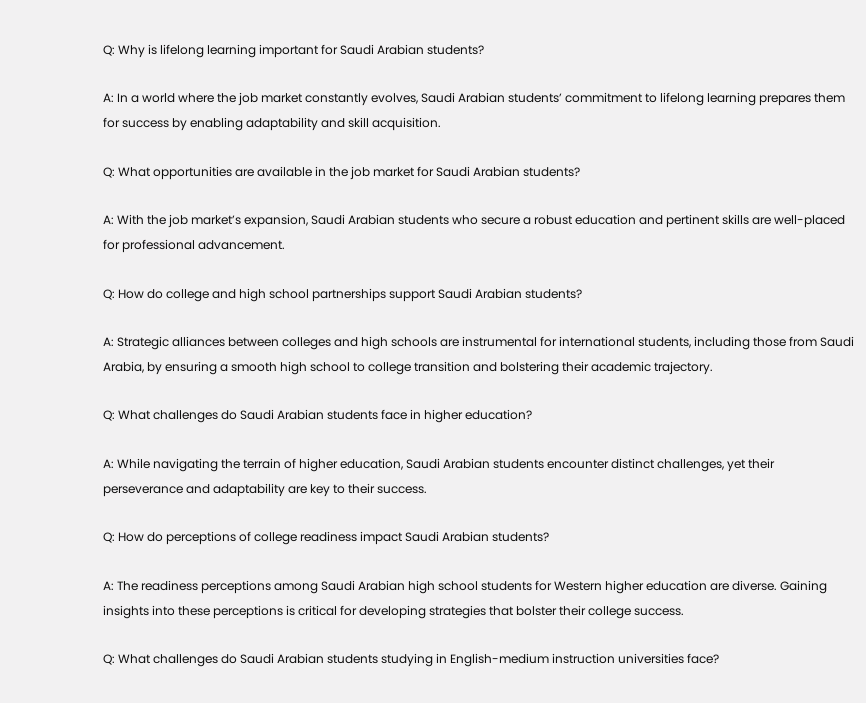Q: Why is lifelong learning important for Saudi Arabian students?

A: In a world where the job market constantly evolves, Saudi Arabian students’ commitment to lifelong learning prepares them for success by enabling adaptability and skill acquisition.

Q: What opportunities are available in the job market for Saudi Arabian students?

A: With the job market’s expansion, Saudi Arabian students who secure a robust education and pertinent skills are well-placed for professional advancement.

Q: How do college and high school partnerships support Saudi Arabian students?

A: Strategic alliances between colleges and high schools are instrumental for international students, including those from Saudi Arabia, by ensuring a smooth high school to college transition and bolstering their academic trajectory.

Q: What challenges do Saudi Arabian students face in higher education?

A: While navigating the terrain of higher education, Saudi Arabian students encounter distinct challenges, yet their perseverance and adaptability are key to their success.

Q: How do perceptions of college readiness impact Saudi Arabian students?

A: The readiness perceptions among Saudi Arabian high school students for Western higher education are diverse. Gaining insights into these perceptions is critical for developing strategies that bolster their college success.

Q: What challenges do Saudi Arabian students studying in English-medium instruction universities face?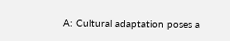A: Cultural adaptation poses a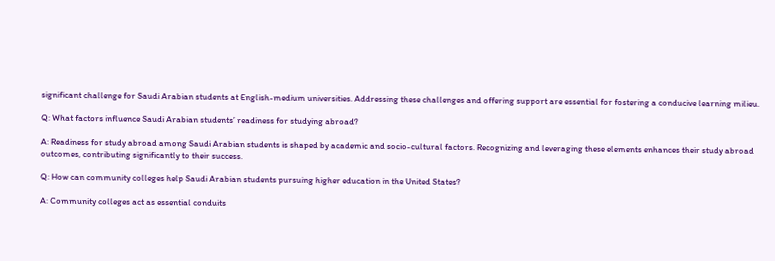significant challenge for Saudi Arabian students at English-medium universities. Addressing these challenges and offering support are essential for fostering a conducive learning milieu.

Q: What factors influence Saudi Arabian students’ readiness for studying abroad?

A: Readiness for study abroad among Saudi Arabian students is shaped by academic and socio-cultural factors. Recognizing and leveraging these elements enhances their study abroad outcomes, contributing significantly to their success.

Q: How can community colleges help Saudi Arabian students pursuing higher education in the United States?

A: Community colleges act as essential conduits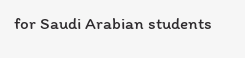for Saudi Arabian students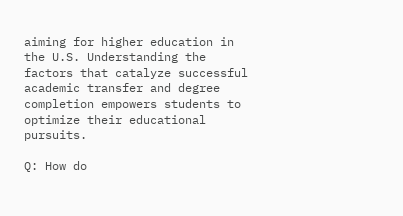aiming for higher education in the U.S. Understanding the factors that catalyze successful academic transfer and degree completion empowers students to optimize their educational pursuits.

Q: How do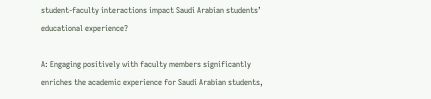student-faculty interactions impact Saudi Arabian students’ educational experience?

A: Engaging positively with faculty members significantly enriches the academic experience for Saudi Arabian students,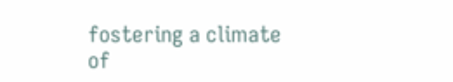fostering a climate of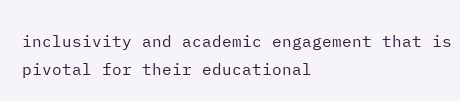inclusivity and academic engagement that is pivotal for their educational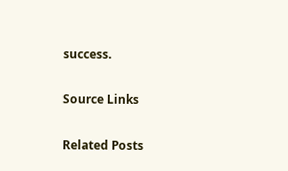success.

Source Links

Related Posts